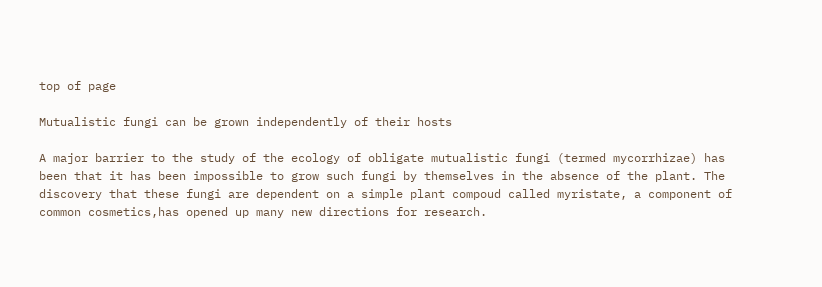top of page

Mutualistic fungi can be grown independently of their hosts

A major barrier to the study of the ecology of obligate mutualistic fungi (termed mycorrhizae) has been that it has been impossible to grow such fungi by themselves in the absence of the plant. The discovery that these fungi are dependent on a simple plant compoud called myristate, a component of common cosmetics,has opened up many new directions for research.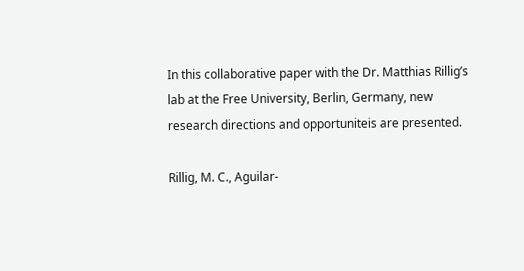In this collaborative paper with the Dr. Matthias Rillig’s lab at the Free University, Berlin, Germany, new research directions and opportuniteis are presented.

Rillig, M. C., Aguilar-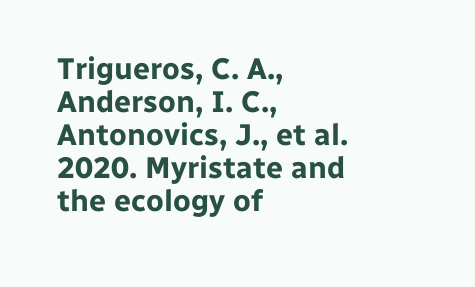Trigueros, C. A., Anderson, I. C., Antonovics, J., et al. 2020. Myristate and the ecology of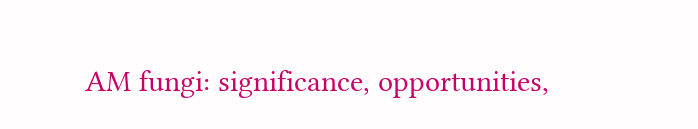AM fungi: significance, opportunities,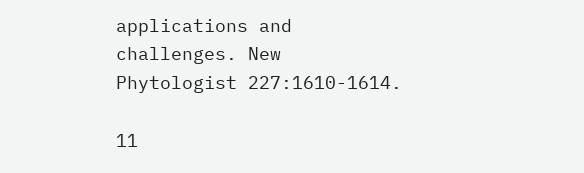applications and challenges. New Phytologist 227:1610-1614.

11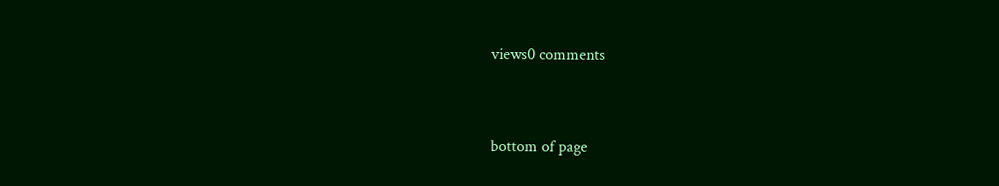views0 comments


bottom of page